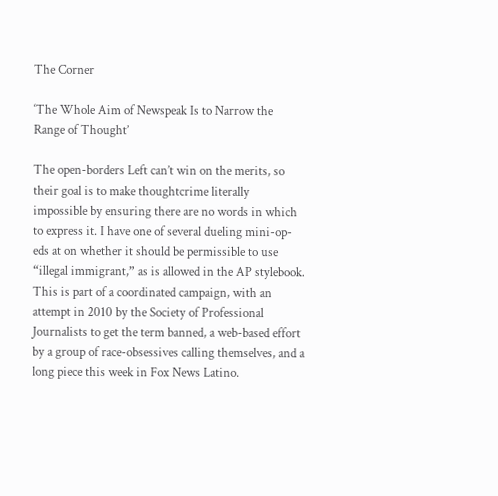The Corner

‘The Whole Aim of Newspeak Is to Narrow the Range of Thought’

The open-borders Left can’t win on the merits, so their goal is to make thoughtcrime literally impossible by ensuring there are no words in which to express it. I have one of several dueling mini-op-eds at on whether it should be permissible to use “illegal immigrant,” as is allowed in the AP stylebook. This is part of a coordinated campaign, with an attempt in 2010 by the Society of Professional Journalists to get the term banned, a web-based effort by a group of race-obsessives calling themselves, and a long piece this week in Fox News Latino.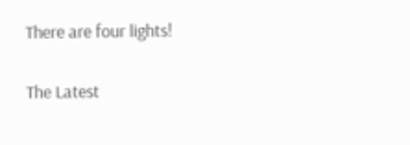There are four lights!


The Latest